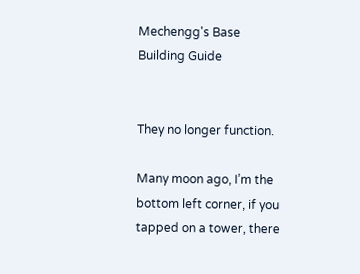Mechengg's Base Building Guide


They no longer function.

Many moon ago, I’m the bottom left corner, if you tapped on a tower, there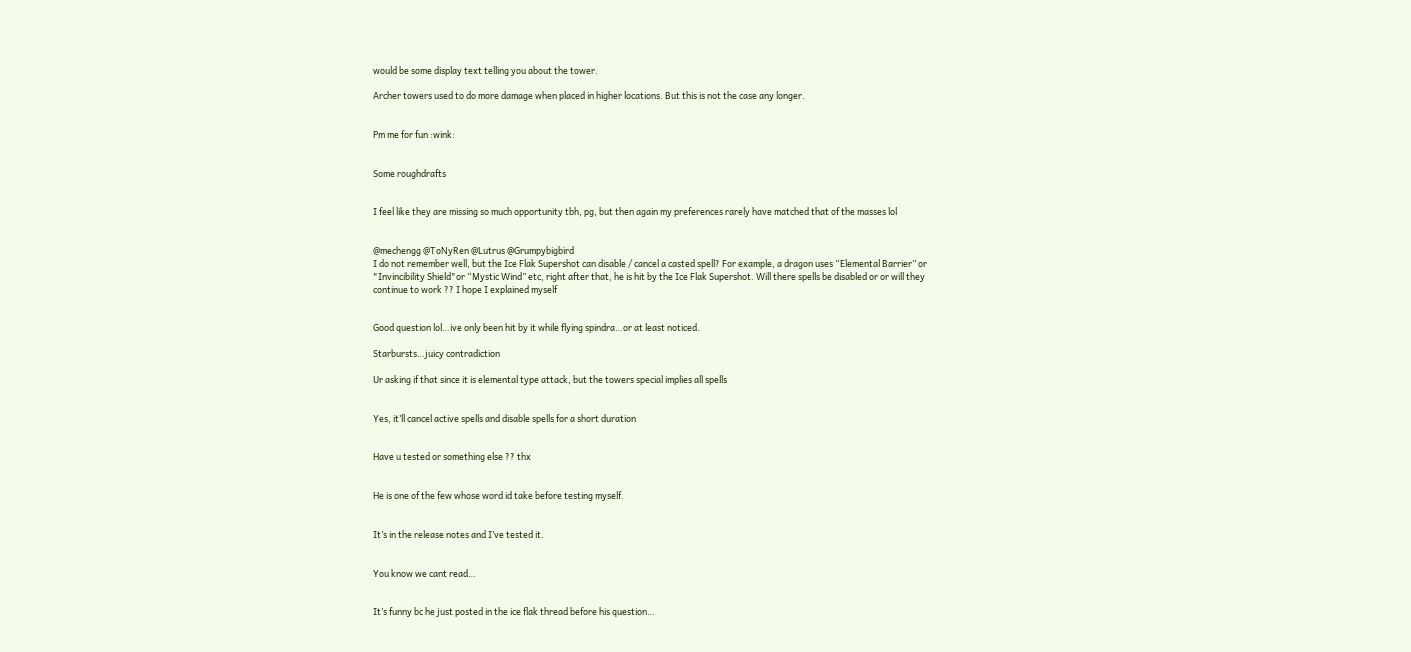would be some display text telling you about the tower.

Archer towers used to do more damage when placed in higher locations. But this is not the case any longer.


Pm me for fun :wink:


Some roughdrafts


I feel like they are missing so much opportunity tbh, pg, but then again my preferences rarely have matched that of the masses lol


@mechengg @ToNyRen @Lutrus @Grumpybigbird
I do not remember well, but the Ice Flak Supershot can disable / cancel a casted spell? For example, a dragon uses “Elemental Barrier” or "Invincibility Shield"or “Mystic Wind” etc, right after that, he is hit by the Ice Flak Supershot. Will there spells be disabled or or will they continue to work ?? I hope I explained myself


Good question lol…ive only been hit by it while flying spindra…or at least noticed.

Starbursts…juicy contradiction

Ur asking if that since it is elemental type attack, but the towers special implies all spells


Yes, it’ll cancel active spells and disable spells for a short duration


Have u tested or something else ?? thx


He is one of the few whose word id take before testing myself.


It’s in the release notes and I’ve tested it.


You know we cant read…


It’s funny bc he just posted in the ice flak thread before his question…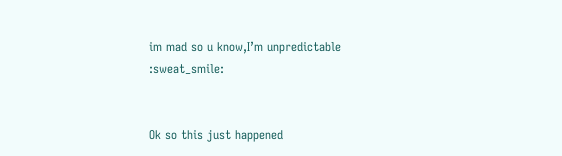im mad so u know,I’m unpredictable :sweat_smile:


Ok so this just happened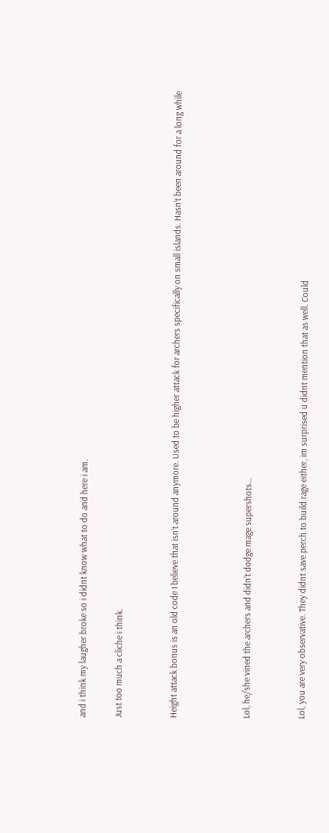and i think my laugher broke so i didnt know what to do and here i am.

Just too much a cliche i think.


Height attack bonus is an old code I believe that isn’t around anymore. Used to be higher attack for archers specifically on small islands. Hasn’t been around for a long while



Lol, he/she vined the archers and didn’t dodge mage supershots…


Lol, you are very observative. They didnt save perch to build rage either, im surprised u didnt mention that as well. Could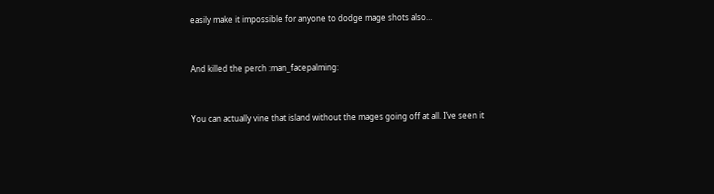easily make it impossible for anyone to dodge mage shots also…


And killed the perch :man_facepalming:


You can actually vine that island without the mages going off at all. I’ve seen it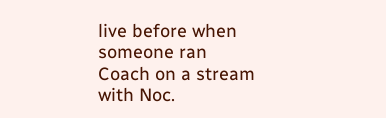live before when someone ran Coach on a stream with Noc.